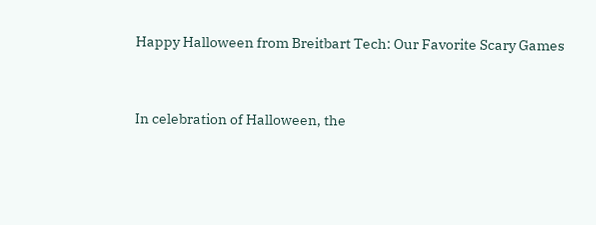Happy Halloween from Breitbart Tech: Our Favorite Scary Games


In celebration of Halloween, the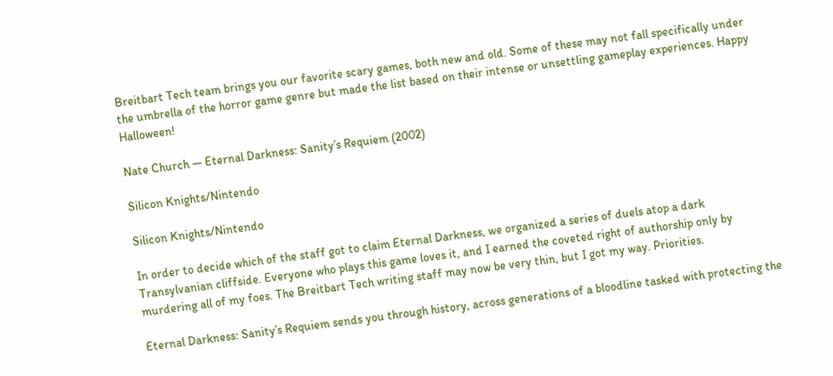Breitbart Tech team brings you our favorite scary games, both new and old. Some of these may not fall specifically under the umbrella of the horror game genre but made the list based on their intense or unsettling gameplay experiences. Happy Halloween!

Nate Church — Eternal Darkness: Sanity’s Requiem (2002)

Silicon Knights/Nintendo

Silicon Knights/Nintendo

In order to decide which of the staff got to claim Eternal Darkness, we organized a series of duels atop a dark Transylvanian cliffside. Everyone who plays this game loves it, and I earned the coveted right of authorship only by murdering all of my foes. The Breitbart Tech writing staff may now be very thin, but I got my way. Priorities.

Eternal Darkness: Sanity’s Requiem sends you through history, across generations of a bloodline tasked with protecting the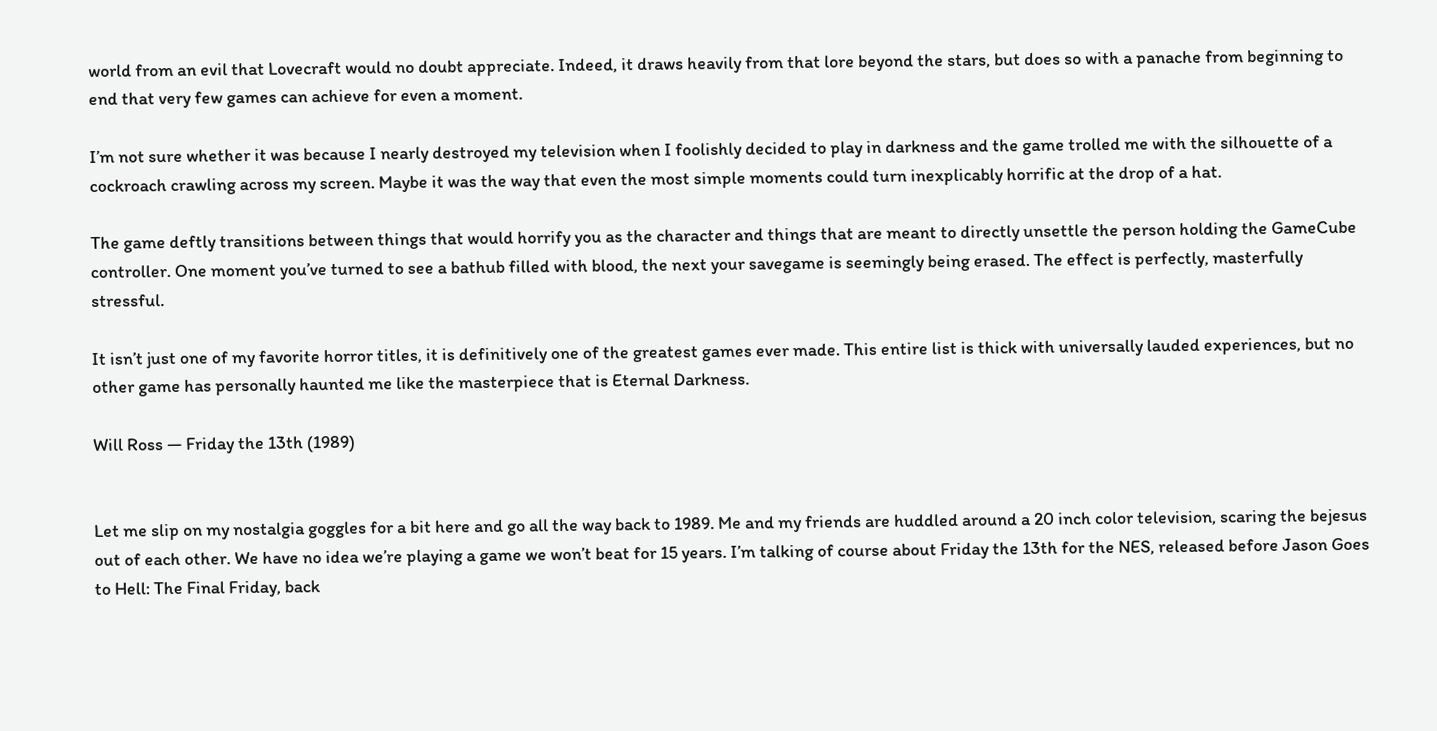world from an evil that Lovecraft would no doubt appreciate. Indeed, it draws heavily from that lore beyond the stars, but does so with a panache from beginning to end that very few games can achieve for even a moment.

I’m not sure whether it was because I nearly destroyed my television when I foolishly decided to play in darkness and the game trolled me with the silhouette of a cockroach crawling across my screen. Maybe it was the way that even the most simple moments could turn inexplicably horrific at the drop of a hat.

The game deftly transitions between things that would horrify you as the character and things that are meant to directly unsettle the person holding the GameCube controller. One moment you’ve turned to see a bathub filled with blood, the next your savegame is seemingly being erased. The effect is perfectly, masterfully stressful.

It isn’t just one of my favorite horror titles, it is definitively one of the greatest games ever made. This entire list is thick with universally lauded experiences, but no other game has personally haunted me like the masterpiece that is Eternal Darkness.

Will Ross — Friday the 13th (1989)


Let me slip on my nostalgia goggles for a bit here and go all the way back to 1989. Me and my friends are huddled around a 20 inch color television, scaring the bejesus out of each other. We have no idea we’re playing a game we won’t beat for 15 years. I’m talking of course about Friday the 13th for the NES, released before Jason Goes to Hell: The Final Friday, back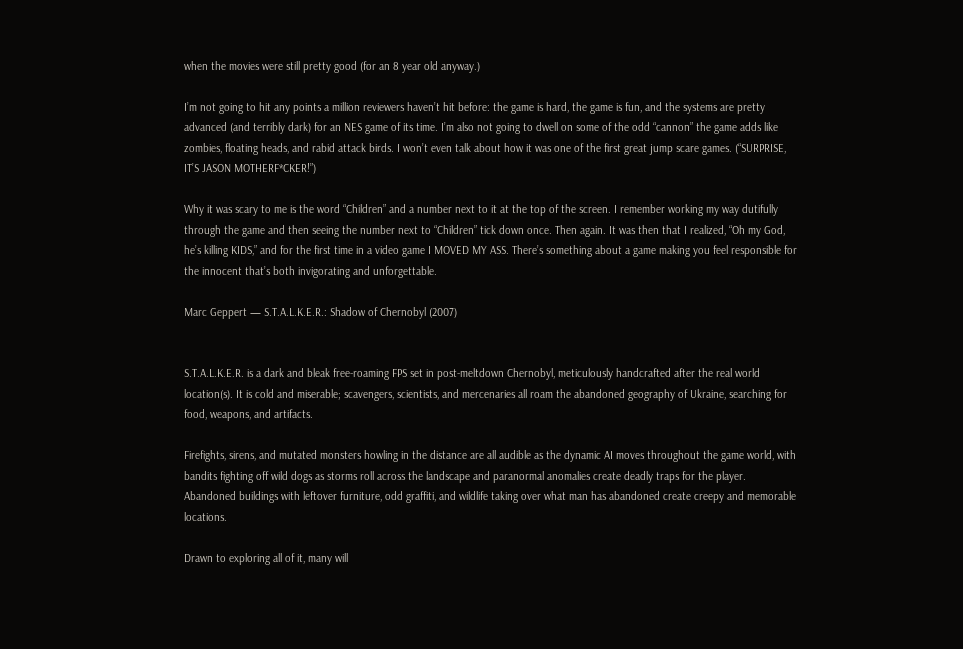when the movies were still pretty good (for an 8 year old anyway.)

I’m not going to hit any points a million reviewers haven’t hit before: the game is hard, the game is fun, and the systems are pretty advanced (and terribly dark) for an NES game of its time. I’m also not going to dwell on some of the odd “cannon” the game adds like zombies, floating heads, and rabid attack birds. I won’t even talk about how it was one of the first great jump scare games. (“SURPRISE, IT’S JASON MOTHERF*CKER!”)

Why it was scary to me is the word “Children” and a number next to it at the top of the screen. I remember working my way dutifully through the game and then seeing the number next to “Children” tick down once. Then again. It was then that I realized, “Oh my God, he’s killing KIDS,” and for the first time in a video game I MOVED MY ASS. There’s something about a game making you feel responsible for the innocent that’s both invigorating and unforgettable.

Marc Geppert — S.T.A.L.K.E.R.: Shadow of Chernobyl (2007)


S.T.A.L.K.E.R. is a dark and bleak free-roaming FPS set in post-meltdown Chernobyl, meticulously handcrafted after the real world location(s). It is cold and miserable; scavengers, scientists, and mercenaries all roam the abandoned geography of Ukraine, searching for food, weapons, and artifacts.

Firefights, sirens, and mutated monsters howling in the distance are all audible as the dynamic AI moves throughout the game world, with bandits fighting off wild dogs as storms roll across the landscape and paranormal anomalies create deadly traps for the player. Abandoned buildings with leftover furniture, odd graffiti, and wildlife taking over what man has abandoned create creepy and memorable locations.

Drawn to exploring all of it, many will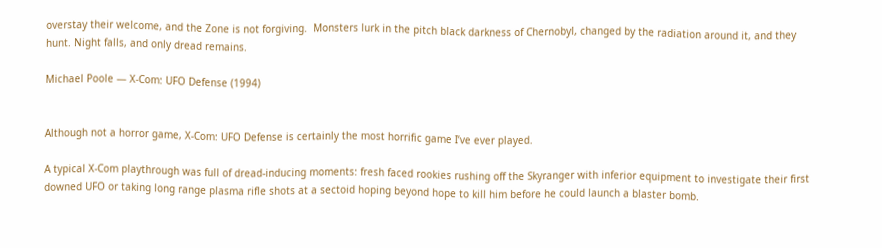overstay their welcome, and the Zone is not forgiving.  Monsters lurk in the pitch black darkness of Chernobyl, changed by the radiation around it, and they hunt. Night falls, and only dread remains.

Michael Poole — X-Com: UFO Defense (1994)


Although not a horror game, X-Com: UFO Defense is certainly the most horrific game I’ve ever played.

A typical X-Com playthrough was full of dread-inducing moments: fresh faced rookies rushing off the Skyranger with inferior equipment to investigate their first downed UFO or taking long range plasma rifle shots at a sectoid hoping beyond hope to kill him before he could launch a blaster bomb.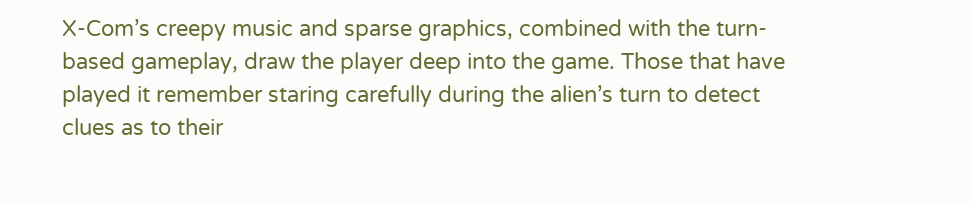X-Com’s creepy music and sparse graphics, combined with the turn-based gameplay, draw the player deep into the game. Those that have played it remember staring carefully during the alien’s turn to detect clues as to their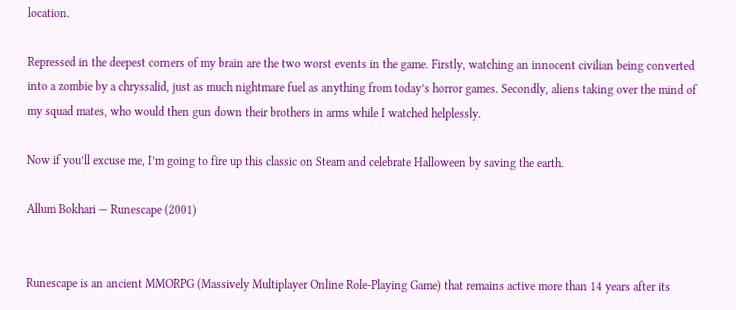location.

Repressed in the deepest corners of my brain are the two worst events in the game. Firstly, watching an innocent civilian being converted into a zombie by a chryssalid, just as much nightmare fuel as anything from today’s horror games. Secondly, aliens taking over the mind of my squad mates, who would then gun down their brothers in arms while I watched helplessly.

Now if you’ll excuse me, I’m going to fire up this classic on Steam and celebrate Halloween by saving the earth.

Allum Bokhari — Runescape (2001)


Runescape is an ancient MMORPG (Massively Multiplayer Online Role-Playing Game) that remains active more than 14 years after its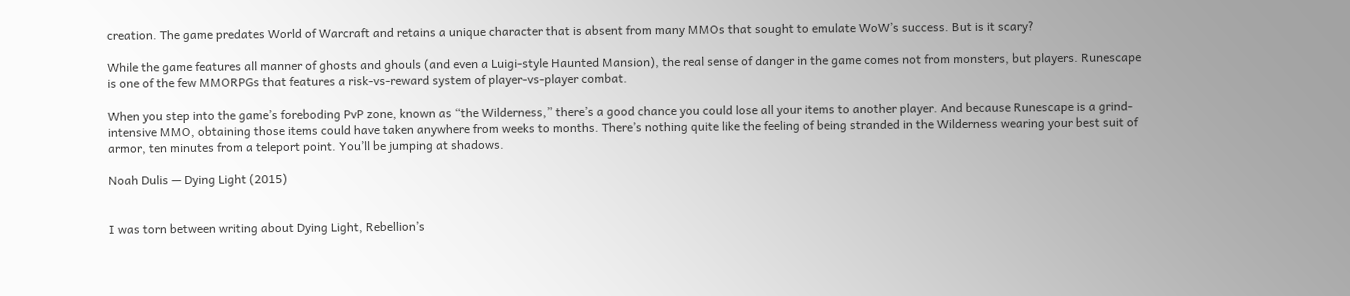creation. The game predates World of Warcraft and retains a unique character that is absent from many MMOs that sought to emulate WoW’s success. But is it scary?

While the game features all manner of ghosts and ghouls (and even a Luigi-style Haunted Mansion), the real sense of danger in the game comes not from monsters, but players. Runescape is one of the few MMORPGs that features a risk-vs-reward system of player-vs-player combat.

When you step into the game’s foreboding PvP zone, known as “the Wilderness,” there’s a good chance you could lose all your items to another player. And because Runescape is a grind-intensive MMO, obtaining those items could have taken anywhere from weeks to months. There’s nothing quite like the feeling of being stranded in the Wilderness wearing your best suit of armor, ten minutes from a teleport point. You’ll be jumping at shadows.

Noah Dulis — Dying Light (2015)


I was torn between writing about Dying Light, Rebellion’s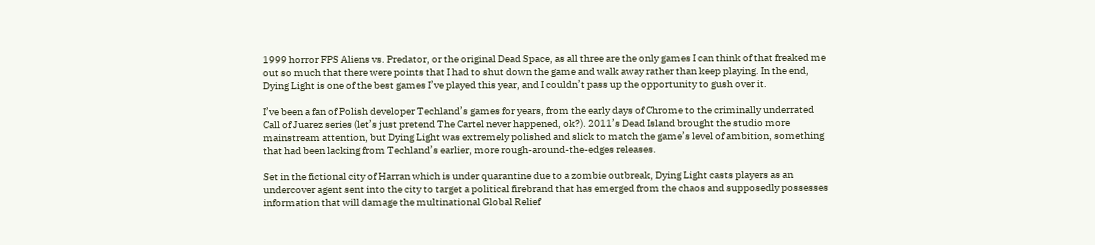1999 horror FPS Aliens vs. Predator, or the original Dead Space, as all three are the only games I can think of that freaked me out so much that there were points that I had to shut down the game and walk away rather than keep playing. In the end, Dying Light is one of the best games I’ve played this year, and I couldn’t pass up the opportunity to gush over it.

I’ve been a fan of Polish developer Techland’s games for years, from the early days of Chrome to the criminally underrated Call of Juarez series (let’s just pretend The Cartel never happened, ok?). 2011’s Dead Island brought the studio more mainstream attention, but Dying Light was extremely polished and slick to match the game’s level of ambition, something that had been lacking from Techland’s earlier, more rough-around-the-edges releases.

Set in the fictional city of Harran which is under quarantine due to a zombie outbreak, Dying Light casts players as an undercover agent sent into the city to target a political firebrand that has emerged from the chaos and supposedly possesses information that will damage the multinational Global Relief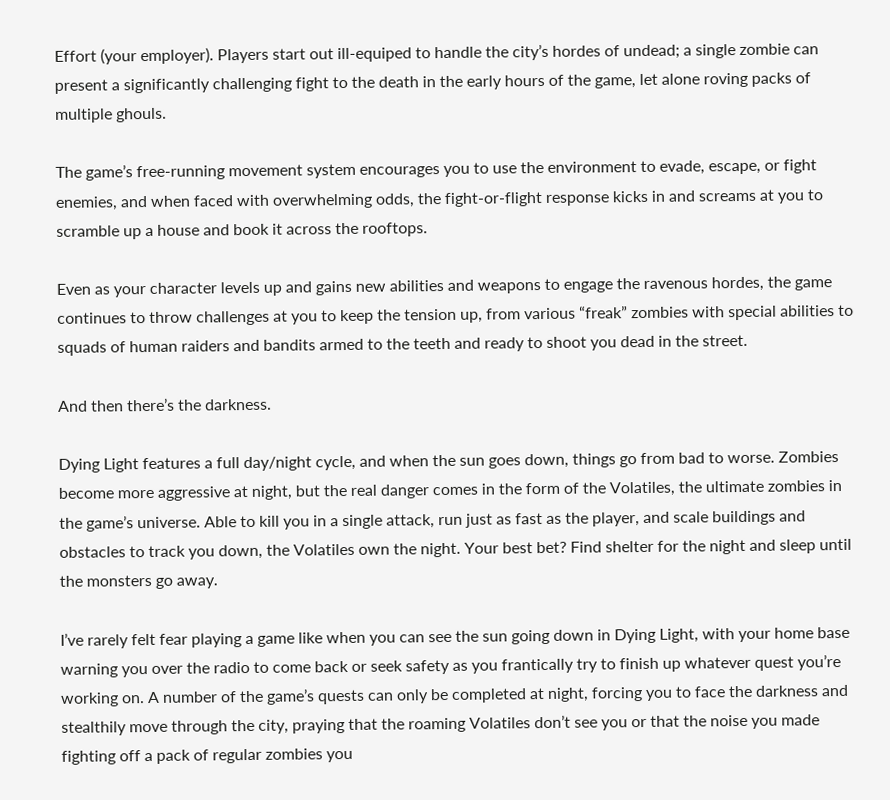Effort (your employer). Players start out ill-equiped to handle the city’s hordes of undead; a single zombie can present a significantly challenging fight to the death in the early hours of the game, let alone roving packs of multiple ghouls.

The game’s free-running movement system encourages you to use the environment to evade, escape, or fight enemies, and when faced with overwhelming odds, the fight-or-flight response kicks in and screams at you to scramble up a house and book it across the rooftops.

Even as your character levels up and gains new abilities and weapons to engage the ravenous hordes, the game continues to throw challenges at you to keep the tension up, from various “freak” zombies with special abilities to squads of human raiders and bandits armed to the teeth and ready to shoot you dead in the street.

And then there’s the darkness.

Dying Light features a full day/night cycle, and when the sun goes down, things go from bad to worse. Zombies become more aggressive at night, but the real danger comes in the form of the Volatiles, the ultimate zombies in the game’s universe. Able to kill you in a single attack, run just as fast as the player, and scale buildings and obstacles to track you down, the Volatiles own the night. Your best bet? Find shelter for the night and sleep until the monsters go away.

I’ve rarely felt fear playing a game like when you can see the sun going down in Dying Light, with your home base warning you over the radio to come back or seek safety as you frantically try to finish up whatever quest you’re working on. A number of the game’s quests can only be completed at night, forcing you to face the darkness and stealthily move through the city, praying that the roaming Volatiles don’t see you or that the noise you made fighting off a pack of regular zombies you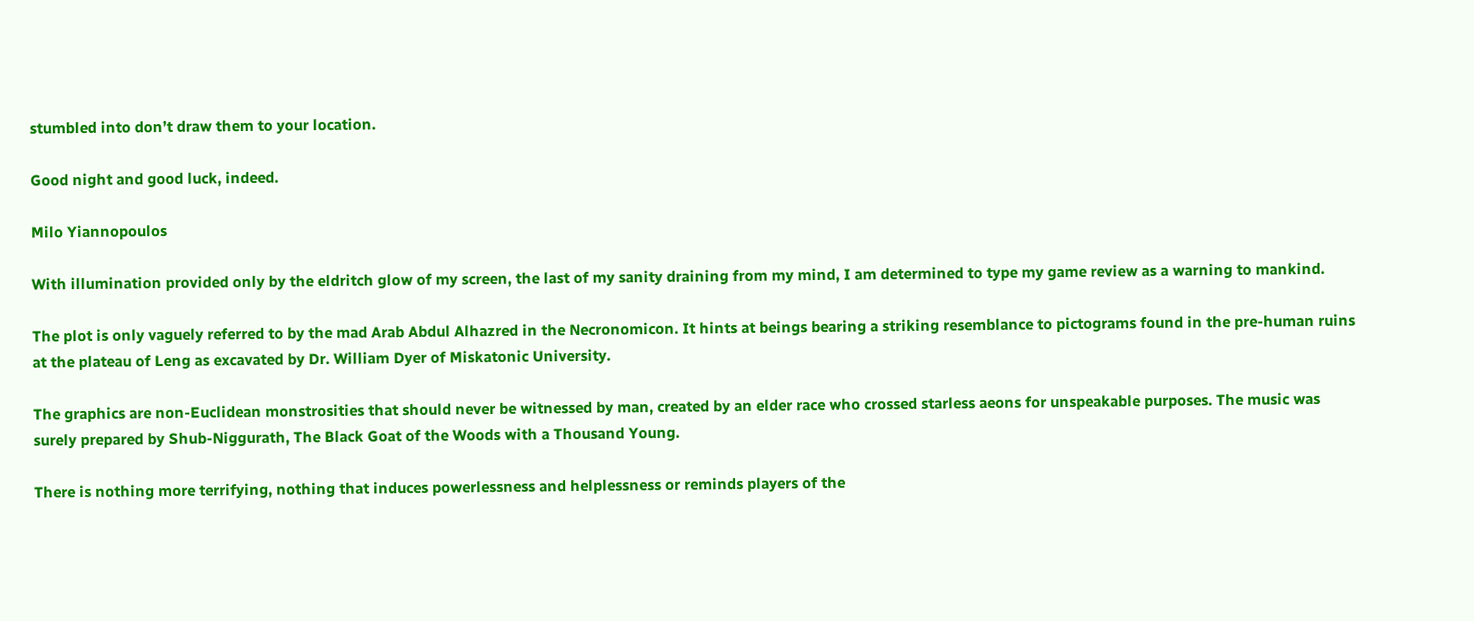stumbled into don’t draw them to your location.

Good night and good luck, indeed.

Milo Yiannopoulos

With illumination provided only by the eldritch glow of my screen, the last of my sanity draining from my mind, I am determined to type my game review as a warning to mankind.

The plot is only vaguely referred to by the mad Arab Abdul Alhazred in the Necronomicon. It hints at beings bearing a striking resemblance to pictograms found in the pre-human ruins at the plateau of Leng as excavated by Dr. William Dyer of Miskatonic University.

The graphics are non-Euclidean monstrosities that should never be witnessed by man, created by an elder race who crossed starless aeons for unspeakable purposes. The music was surely prepared by Shub-Niggurath, The Black Goat of the Woods with a Thousand Young.

There is nothing more terrifying, nothing that induces powerlessness and helplessness or reminds players of the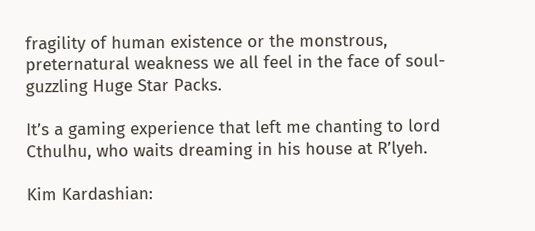fragility of human existence or the monstrous, preternatural weakness we all feel in the face of soul-guzzling Huge Star Packs.

It’s a gaming experience that left me chanting to lord Cthulhu, who waits dreaming in his house at R’lyeh.

Kim Kardashian: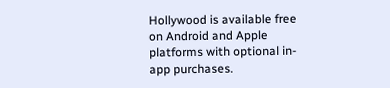Hollywood is available free on Android and Apple platforms with optional in-app purchases.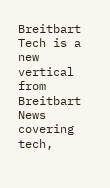Breitbart Tech is a new vertical from Breitbart News covering tech,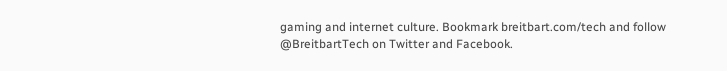gaming and internet culture. Bookmark breitbart.com/tech and follow @BreitbartTech on Twitter and Facebook.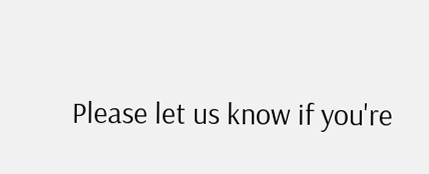Please let us know if you're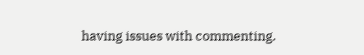having issues with commenting.